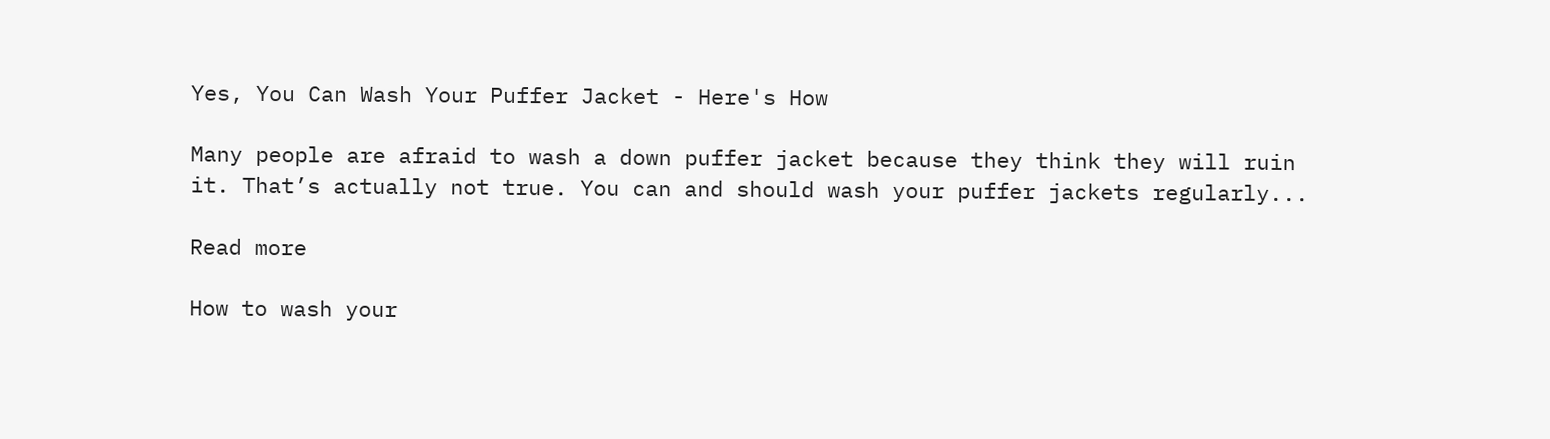Yes, You Can Wash Your Puffer Jacket - Here's How

Many people are afraid to wash a down puffer jacket because they think they will ruin it. That’s actually not true. You can and should wash your puffer jackets regularly...

Read more

How to wash your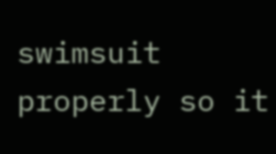swimsuit properly so it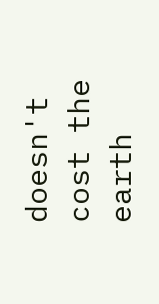doesn't cost the earth